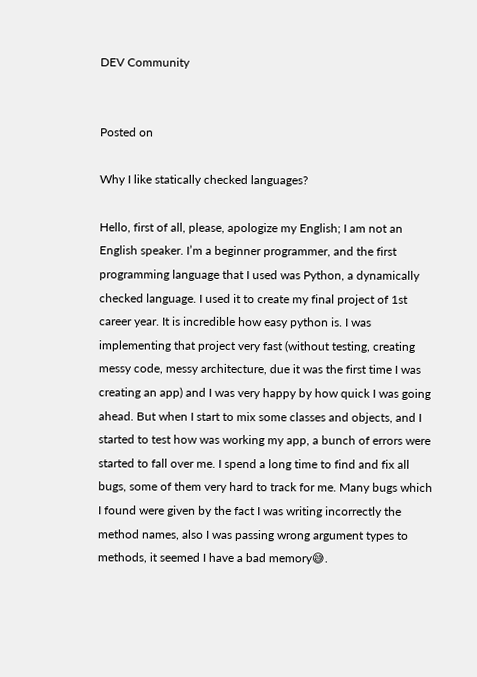DEV Community


Posted on

Why I like statically checked languages?

Hello, first of all, please, apologize my English; I am not an English speaker. I’m a beginner programmer, and the first programming language that I used was Python, a dynamically checked language. I used it to create my final project of 1st career year. It is incredible how easy python is. I was implementing that project very fast (without testing, creating messy code, messy architecture, due it was the first time I was creating an app) and I was very happy by how quick I was going ahead. But when I start to mix some classes and objects, and I started to test how was working my app, a bunch of errors were started to fall over me. I spend a long time to find and fix all bugs, some of them very hard to track for me. Many bugs which I found were given by the fact I was writing incorrectly the method names, also I was passing wrong argument types to methods, it seemed I have a bad memory😅.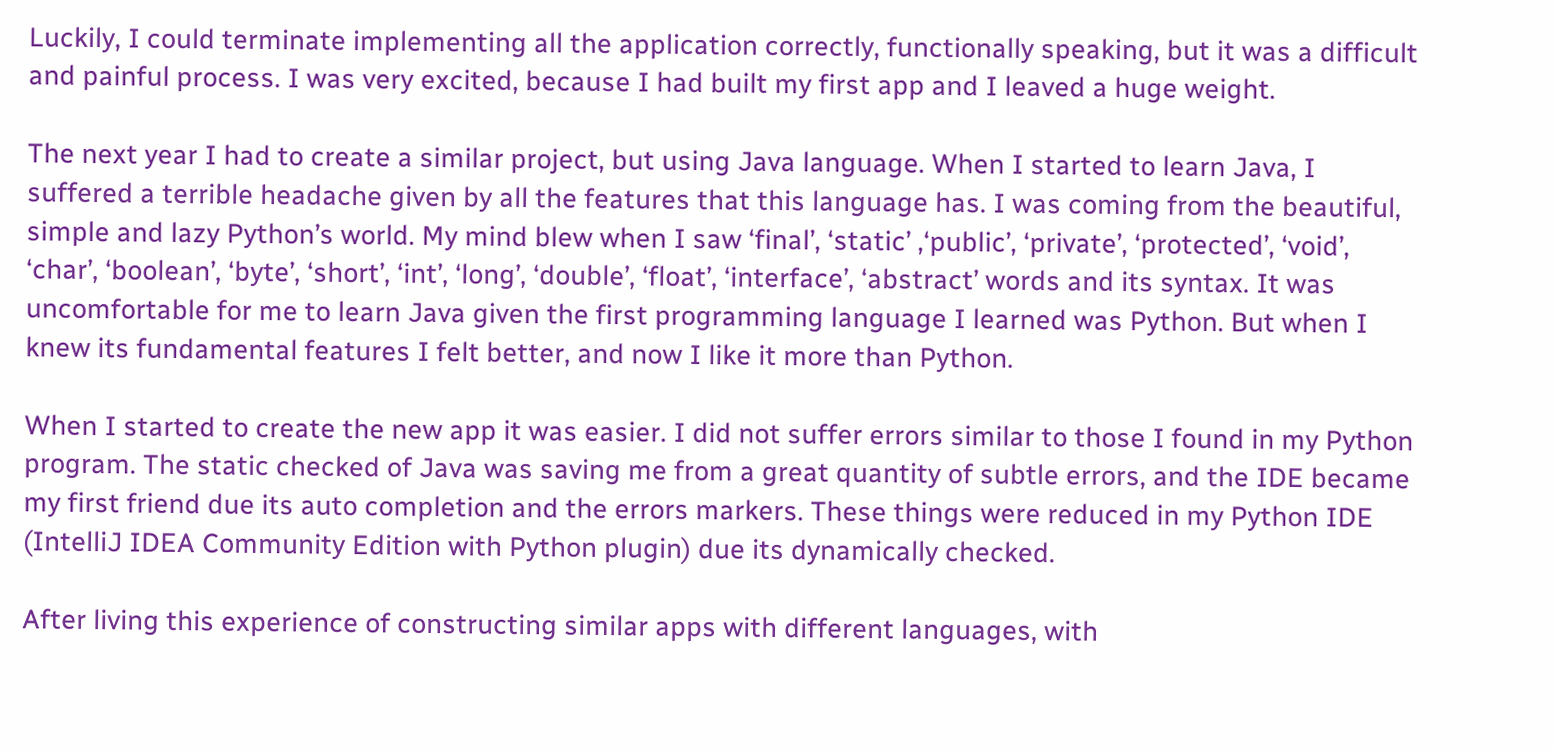Luckily, I could terminate implementing all the application correctly, functionally speaking, but it was a difficult and painful process. I was very excited, because I had built my first app and I leaved a huge weight.

The next year I had to create a similar project, but using Java language. When I started to learn Java, I suffered a terrible headache given by all the features that this language has. I was coming from the beautiful, simple and lazy Python’s world. My mind blew when I saw ‘final’, ‘static’ ,‘public’, ‘private’, ‘protected’, ‘void’, ‘char’, ‘boolean’, ‘byte’, ‘short’, ‘int’, ‘long’, ‘double’, ‘float’, ‘interface’, ‘abstract’ words and its syntax. It was uncomfortable for me to learn Java given the first programming language I learned was Python. But when I knew its fundamental features I felt better, and now I like it more than Python.

When I started to create the new app it was easier. I did not suffer errors similar to those I found in my Python program. The static checked of Java was saving me from a great quantity of subtle errors, and the IDE became my first friend due its auto completion and the errors markers. These things were reduced in my Python IDE (IntelliJ IDEA Community Edition with Python plugin) due its dynamically checked.

After living this experience of constructing similar apps with different languages, with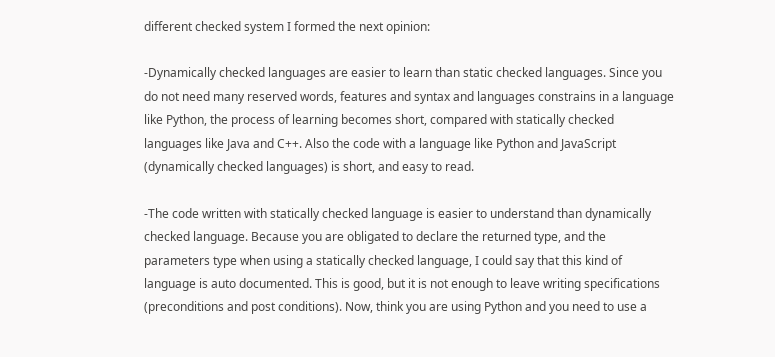different checked system I formed the next opinion:

-Dynamically checked languages are easier to learn than static checked languages. Since you do not need many reserved words, features and syntax and languages constrains in a language like Python, the process of learning becomes short, compared with statically checked languages like Java and C++. Also the code with a language like Python and JavaScript (dynamically checked languages) is short, and easy to read.

-The code written with statically checked language is easier to understand than dynamically checked language. Because you are obligated to declare the returned type, and the parameters type when using a statically checked language, I could say that this kind of language is auto documented. This is good, but it is not enough to leave writing specifications (preconditions and post conditions). Now, think you are using Python and you need to use a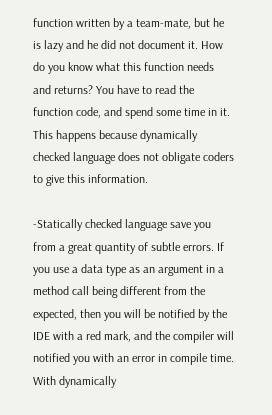function written by a team-mate, but he is lazy and he did not document it. How do you know what this function needs and returns? You have to read the function code, and spend some time in it. This happens because dynamically checked language does not obligate coders to give this information.

-Statically checked language save you from a great quantity of subtle errors. If you use a data type as an argument in a method call being different from the expected, then you will be notified by the IDE with a red mark, and the compiler will notified you with an error in compile time. With dynamically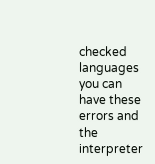checked languages you can have these errors and the interpreter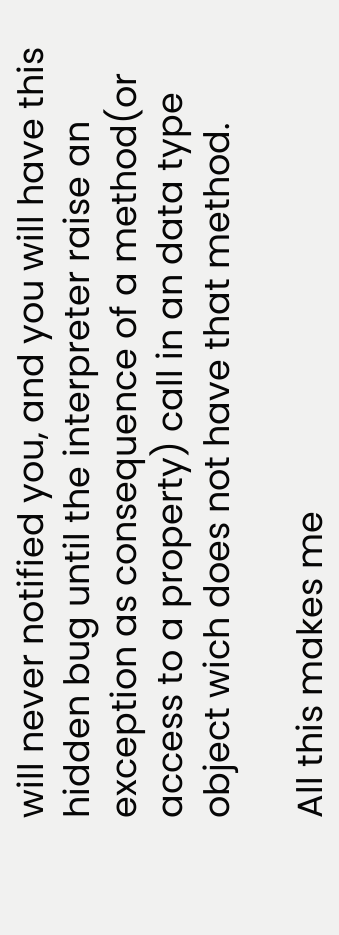will never notified you, and you will have this hidden bug until the interpreter raise an exception as consequence of a method(or access to a property) call in an data type object wich does not have that method.

All this makes me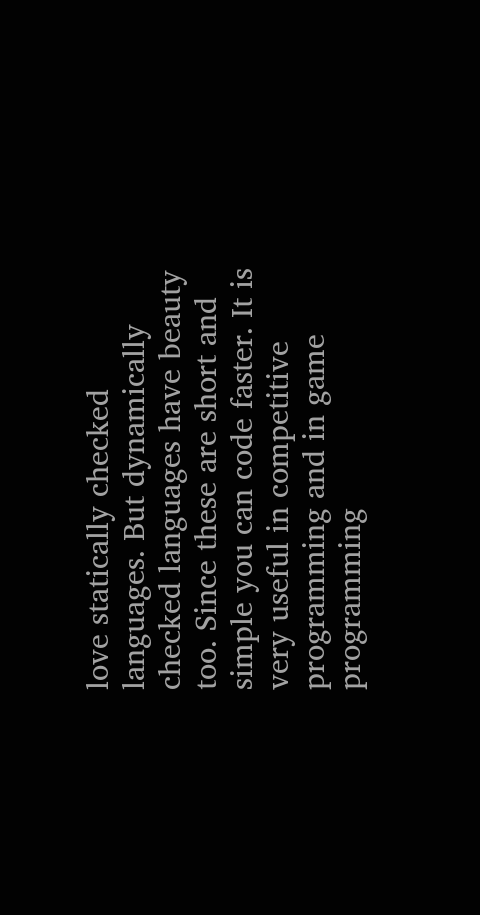love statically checked languages. But dynamically checked languages have beauty too. Since these are short and simple you can code faster. It is very useful in competitive programming and in game programming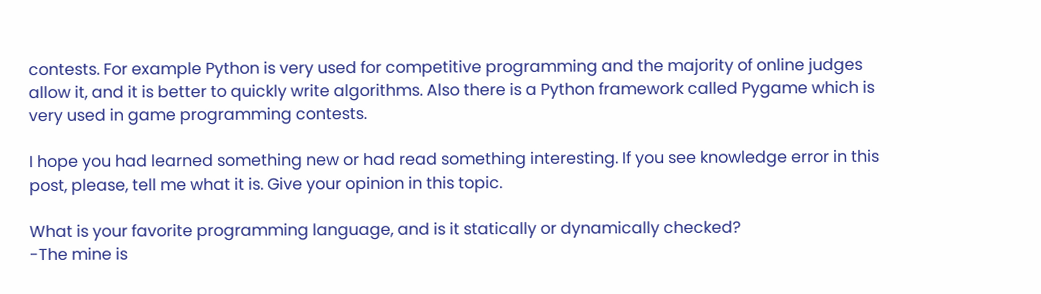contests. For example Python is very used for competitive programming and the majority of online judges allow it, and it is better to quickly write algorithms. Also there is a Python framework called Pygame which is very used in game programming contests.

I hope you had learned something new or had read something interesting. If you see knowledge error in this post, please, tell me what it is. Give your opinion in this topic.

What is your favorite programming language, and is it statically or dynamically checked?
-The mine is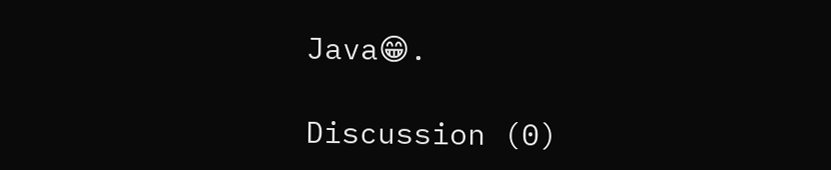Java😁.

Discussion (0)